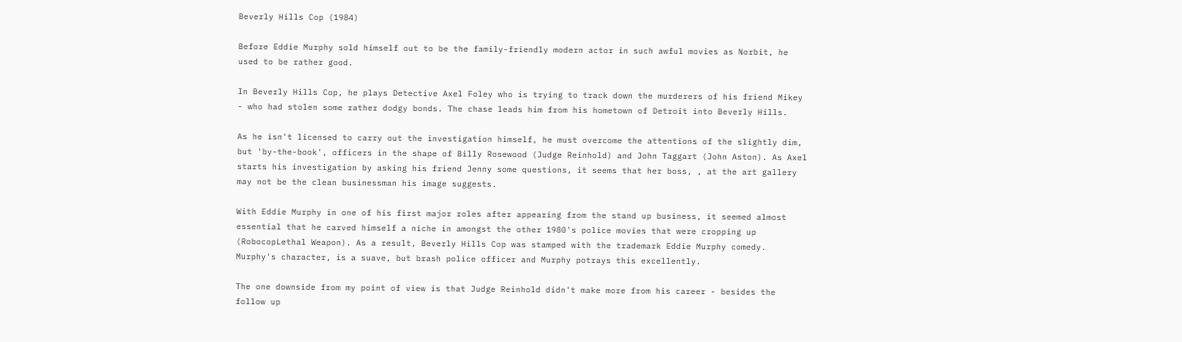Beverly Hills Cop (1984)

Before Eddie Murphy sold himself out to be the family-friendly modern actor in such awful movies as Norbit, he used to be rather good.

In Beverly Hills Cop, he plays Detective Axel Foley who is trying to track down the murderers of his friend Mikey - who had stolen some rather dodgy bonds. The chase leads him from his hometown of Detroit into Beverly Hills.

As he isn't licensed to carry out the investigation himself, he must overcome the attentions of the slightly dim, but 'by-the-book', officers in the shape of Billy Rosewood (Judge Reinhold) and John Taggart (John Aston). As Axel starts his investigation by asking his friend Jenny some questions, it seems that her boss, , at the art gallery may not be the clean businessman his image suggests.

With Eddie Murphy in one of his first major roles after appearing from the stand up business, it seemed almost essential that he carved himself a niche in amongst the other 1980's police movies that were cropping up (RobocopLethal Weapon). As a result, Beverly Hills Cop was stamped with the trademark Eddie Murphy comedy. Murphy's character, is a suave, but brash police officer and Murphy potrays this excellently.

The one downside from my point of view is that Judge Reinhold didn't make more from his career - besides the follow up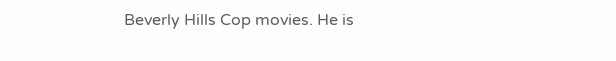Beverly Hills Cop movies. He is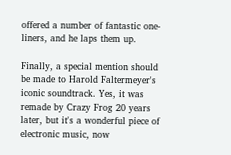offered a number of fantastic one-liners, and he laps them up.

Finally, a special mention should be made to Harold Faltermeyer's iconic soundtrack. Yes, it was remade by Crazy Frog 20 years later, but it's a wonderful piece of electronic music, now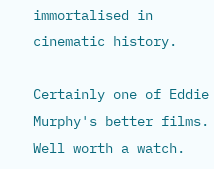immortalised in cinematic history.

Certainly one of Eddie Murphy's better films. Well worth a watch.